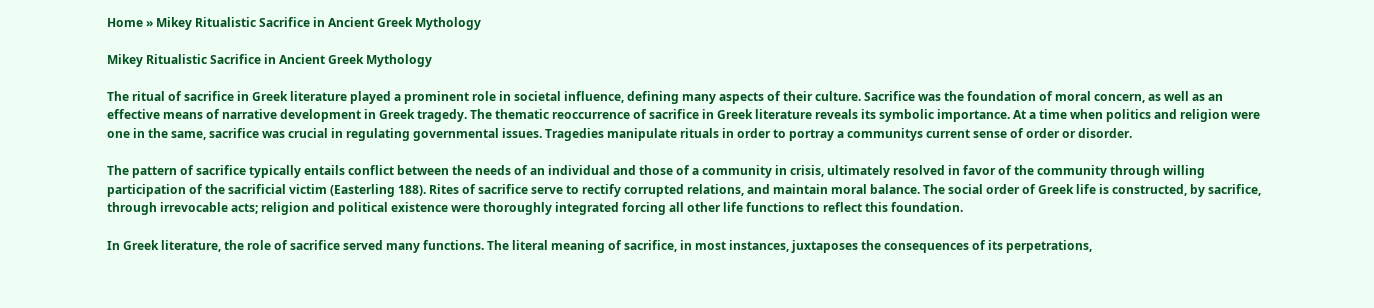Home » Mikey Ritualistic Sacrifice in Ancient Greek Mythology

Mikey Ritualistic Sacrifice in Ancient Greek Mythology

The ritual of sacrifice in Greek literature played a prominent role in societal influence, defining many aspects of their culture. Sacrifice was the foundation of moral concern, as well as an effective means of narrative development in Greek tragedy. The thematic reoccurrence of sacrifice in Greek literature reveals its symbolic importance. At a time when politics and religion were one in the same, sacrifice was crucial in regulating governmental issues. Tragedies manipulate rituals in order to portray a communitys current sense of order or disorder.

The pattern of sacrifice typically entails conflict between the needs of an individual and those of a community in crisis, ultimately resolved in favor of the community through willing participation of the sacrificial victim (Easterling 188). Rites of sacrifice serve to rectify corrupted relations, and maintain moral balance. The social order of Greek life is constructed, by sacrifice, through irrevocable acts; religion and political existence were thoroughly integrated forcing all other life functions to reflect this foundation.

In Greek literature, the role of sacrifice served many functions. The literal meaning of sacrifice, in most instances, juxtaposes the consequences of its perpetrations,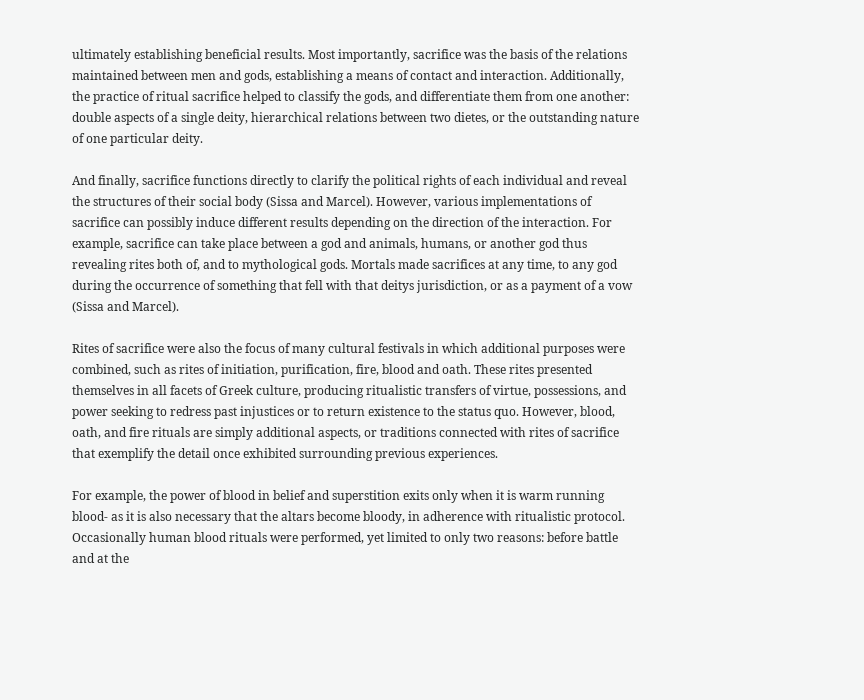ultimately establishing beneficial results. Most importantly, sacrifice was the basis of the relations maintained between men and gods, establishing a means of contact and interaction. Additionally, the practice of ritual sacrifice helped to classify the gods, and differentiate them from one another: double aspects of a single deity, hierarchical relations between two dietes, or the outstanding nature of one particular deity.

And finally, sacrifice functions directly to clarify the political rights of each individual and reveal the structures of their social body (Sissa and Marcel). However, various implementations of sacrifice can possibly induce different results depending on the direction of the interaction. For example, sacrifice can take place between a god and animals, humans, or another god thus revealing rites both of, and to mythological gods. Mortals made sacrifices at any time, to any god during the occurrence of something that fell with that deitys jurisdiction, or as a payment of a vow (Sissa and Marcel).

Rites of sacrifice were also the focus of many cultural festivals in which additional purposes were combined, such as rites of initiation, purification, fire, blood and oath. These rites presented themselves in all facets of Greek culture, producing ritualistic transfers of virtue, possessions, and power seeking to redress past injustices or to return existence to the status quo. However, blood, oath, and fire rituals are simply additional aspects, or traditions connected with rites of sacrifice that exemplify the detail once exhibited surrounding previous experiences.

For example, the power of blood in belief and superstition exits only when it is warm running blood- as it is also necessary that the altars become bloody, in adherence with ritualistic protocol. Occasionally human blood rituals were performed, yet limited to only two reasons: before battle and at the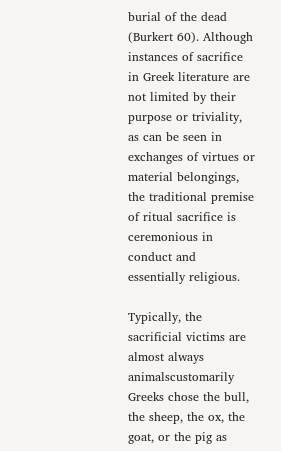burial of the dead (Burkert 60). Although instances of sacrifice in Greek literature are not limited by their purpose or triviality, as can be seen in exchanges of virtues or material belongings, the traditional premise of ritual sacrifice is ceremonious in conduct and essentially religious.

Typically, the sacrificial victims are almost always animalscustomarily Greeks chose the bull, the sheep, the ox, the goat, or the pig as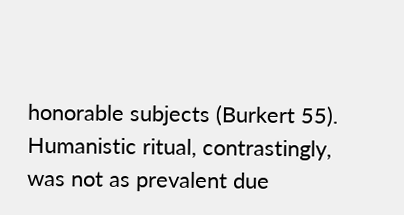honorable subjects (Burkert 55). Humanistic ritual, contrastingly, was not as prevalent due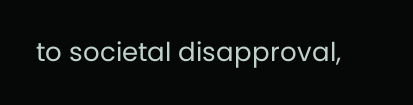to societal disapproval,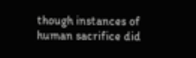though instances of human sacrifice did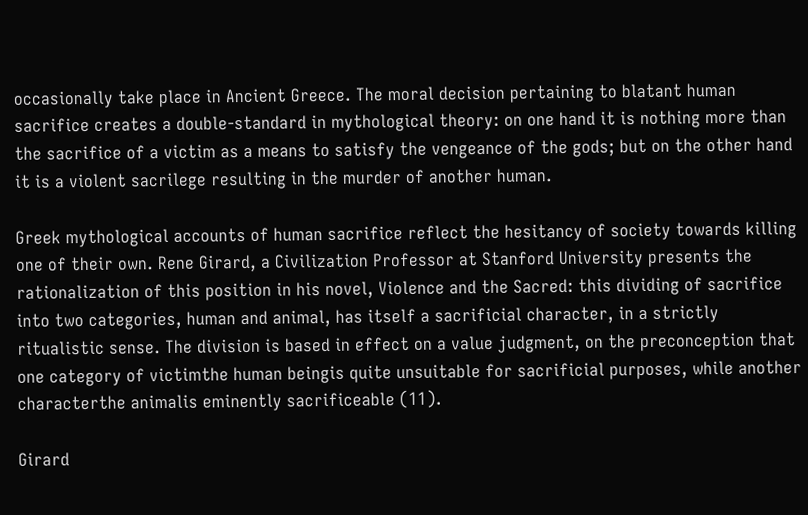occasionally take place in Ancient Greece. The moral decision pertaining to blatant human sacrifice creates a double-standard in mythological theory: on one hand it is nothing more than the sacrifice of a victim as a means to satisfy the vengeance of the gods; but on the other hand it is a violent sacrilege resulting in the murder of another human.

Greek mythological accounts of human sacrifice reflect the hesitancy of society towards killing one of their own. Rene Girard, a Civilization Professor at Stanford University presents the rationalization of this position in his novel, Violence and the Sacred: this dividing of sacrifice into two categories, human and animal, has itself a sacrificial character, in a strictly ritualistic sense. The division is based in effect on a value judgment, on the preconception that one category of victimthe human beingis quite unsuitable for sacrificial purposes, while another characterthe animalis eminently sacrificeable (11).

Girard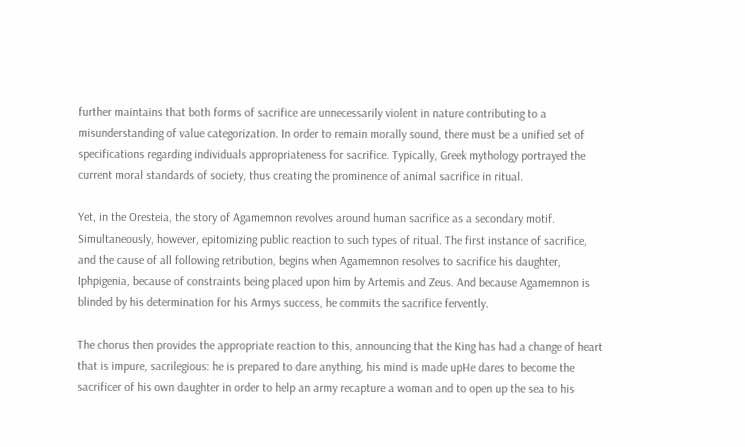further maintains that both forms of sacrifice are unnecessarily violent in nature contributing to a misunderstanding of value categorization. In order to remain morally sound, there must be a unified set of specifications regarding individuals appropriateness for sacrifice. Typically, Greek mythology portrayed the current moral standards of society, thus creating the prominence of animal sacrifice in ritual.

Yet, in the Oresteia, the story of Agamemnon revolves around human sacrifice as a secondary motif. Simultaneously, however, epitomizing public reaction to such types of ritual. The first instance of sacrifice, and the cause of all following retribution, begins when Agamemnon resolves to sacrifice his daughter, Iphpigenia, because of constraints being placed upon him by Artemis and Zeus. And because Agamemnon is blinded by his determination for his Armys success, he commits the sacrifice fervently.

The chorus then provides the appropriate reaction to this, announcing that the King has had a change of heart that is impure, sacrilegious: he is prepared to dare anything, his mind is made upHe dares to become the sacrificer of his own daughter in order to help an army recapture a woman and to open up the sea to his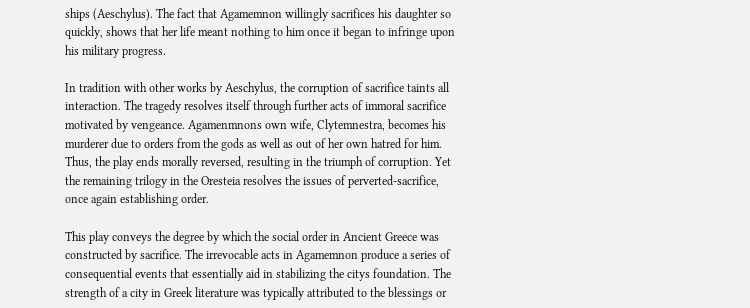ships (Aeschylus). The fact that Agamemnon willingly sacrifices his daughter so quickly, shows that her life meant nothing to him once it began to infringe upon his military progress.

In tradition with other works by Aeschylus, the corruption of sacrifice taints all interaction. The tragedy resolves itself through further acts of immoral sacrifice motivated by vengeance. Agamenmnons own wife, Clytemnestra, becomes his murderer due to orders from the gods as well as out of her own hatred for him. Thus, the play ends morally reversed, resulting in the triumph of corruption. Yet the remaining trilogy in the Oresteia resolves the issues of perverted-sacrifice, once again establishing order.

This play conveys the degree by which the social order in Ancient Greece was constructed by sacrifice. The irrevocable acts in Agamemnon produce a series of consequential events that essentially aid in stabilizing the citys foundation. The strength of a city in Greek literature was typically attributed to the blessings or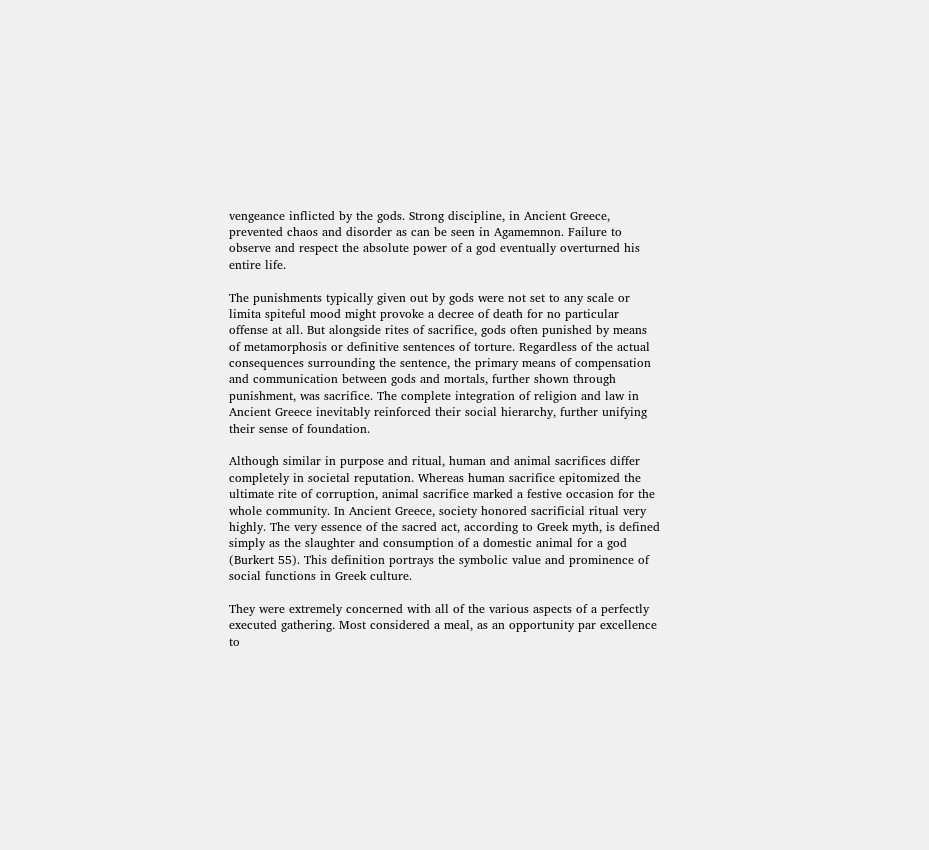vengeance inflicted by the gods. Strong discipline, in Ancient Greece, prevented chaos and disorder as can be seen in Agamemnon. Failure to observe and respect the absolute power of a god eventually overturned his entire life.

The punishments typically given out by gods were not set to any scale or limita spiteful mood might provoke a decree of death for no particular offense at all. But alongside rites of sacrifice, gods often punished by means of metamorphosis or definitive sentences of torture. Regardless of the actual consequences surrounding the sentence, the primary means of compensation and communication between gods and mortals, further shown through punishment, was sacrifice. The complete integration of religion and law in Ancient Greece inevitably reinforced their social hierarchy, further unifying their sense of foundation.

Although similar in purpose and ritual, human and animal sacrifices differ completely in societal reputation. Whereas human sacrifice epitomized the ultimate rite of corruption, animal sacrifice marked a festive occasion for the whole community. In Ancient Greece, society honored sacrificial ritual very highly. The very essence of the sacred act, according to Greek myth, is defined simply as the slaughter and consumption of a domestic animal for a god (Burkert 55). This definition portrays the symbolic value and prominence of social functions in Greek culture.

They were extremely concerned with all of the various aspects of a perfectly executed gathering. Most considered a meal, as an opportunity par excellence to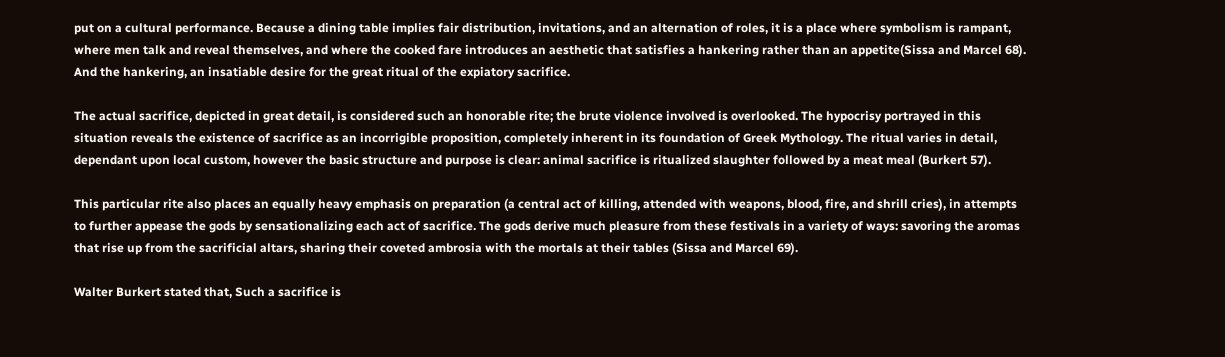put on a cultural performance. Because a dining table implies fair distribution, invitations, and an alternation of roles, it is a place where symbolism is rampant, where men talk and reveal themselves, and where the cooked fare introduces an aesthetic that satisfies a hankering rather than an appetite(Sissa and Marcel 68). And the hankering, an insatiable desire for the great ritual of the expiatory sacrifice.

The actual sacrifice, depicted in great detail, is considered such an honorable rite; the brute violence involved is overlooked. The hypocrisy portrayed in this situation reveals the existence of sacrifice as an incorrigible proposition, completely inherent in its foundation of Greek Mythology. The ritual varies in detail, dependant upon local custom, however the basic structure and purpose is clear: animal sacrifice is ritualized slaughter followed by a meat meal (Burkert 57).

This particular rite also places an equally heavy emphasis on preparation (a central act of killing, attended with weapons, blood, fire, and shrill cries), in attempts to further appease the gods by sensationalizing each act of sacrifice. The gods derive much pleasure from these festivals in a variety of ways: savoring the aromas that rise up from the sacrificial altars, sharing their coveted ambrosia with the mortals at their tables (Sissa and Marcel 69).

Walter Burkert stated that, Such a sacrifice is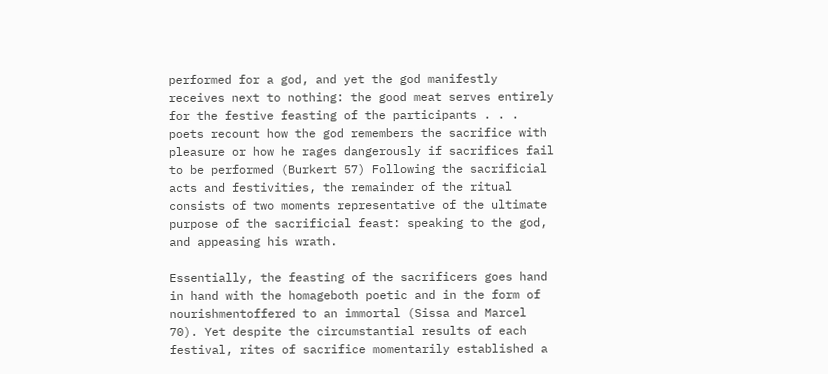performed for a god, and yet the god manifestly receives next to nothing: the good meat serves entirely for the festive feasting of the participants . . . poets recount how the god remembers the sacrifice with pleasure or how he rages dangerously if sacrifices fail to be performed (Burkert 57) Following the sacrificial acts and festivities, the remainder of the ritual consists of two moments representative of the ultimate purpose of the sacrificial feast: speaking to the god, and appeasing his wrath.

Essentially, the feasting of the sacrificers goes hand in hand with the homageboth poetic and in the form of nourishmentoffered to an immortal (Sissa and Marcel 70). Yet despite the circumstantial results of each festival, rites of sacrifice momentarily established a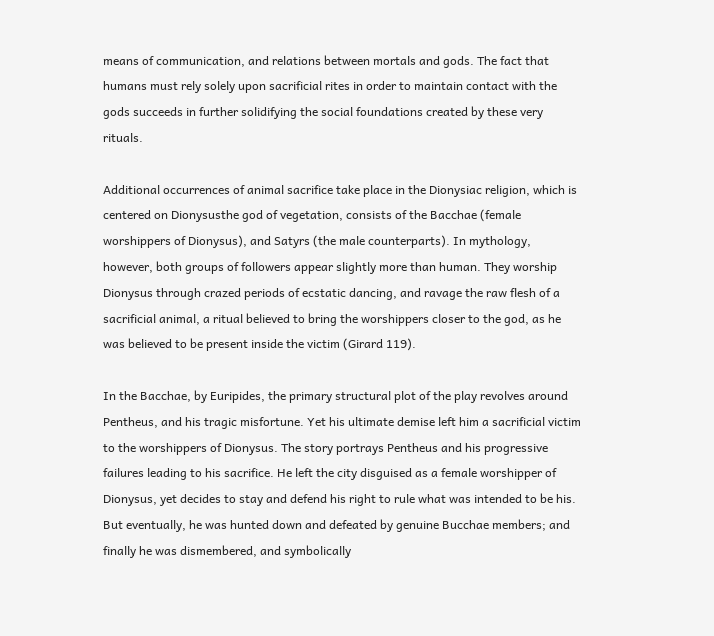means of communication, and relations between mortals and gods. The fact that humans must rely solely upon sacrificial rites in order to maintain contact with the gods succeeds in further solidifying the social foundations created by these very rituals.

Additional occurrences of animal sacrifice take place in the Dionysiac religion, which is centered on Dionysusthe god of vegetation, consists of the Bacchae (female worshippers of Dionysus), and Satyrs (the male counterparts). In mythology, however, both groups of followers appear slightly more than human. They worship Dionysus through crazed periods of ecstatic dancing, and ravage the raw flesh of a sacrificial animal, a ritual believed to bring the worshippers closer to the god, as he was believed to be present inside the victim (Girard 119).

In the Bacchae, by Euripides, the primary structural plot of the play revolves around Pentheus, and his tragic misfortune. Yet his ultimate demise left him a sacrificial victim to the worshippers of Dionysus. The story portrays Pentheus and his progressive failures leading to his sacrifice. He left the city disguised as a female worshipper of Dionysus, yet decides to stay and defend his right to rule what was intended to be his. But eventually, he was hunted down and defeated by genuine Bucchae members; and finally he was dismembered, and symbolically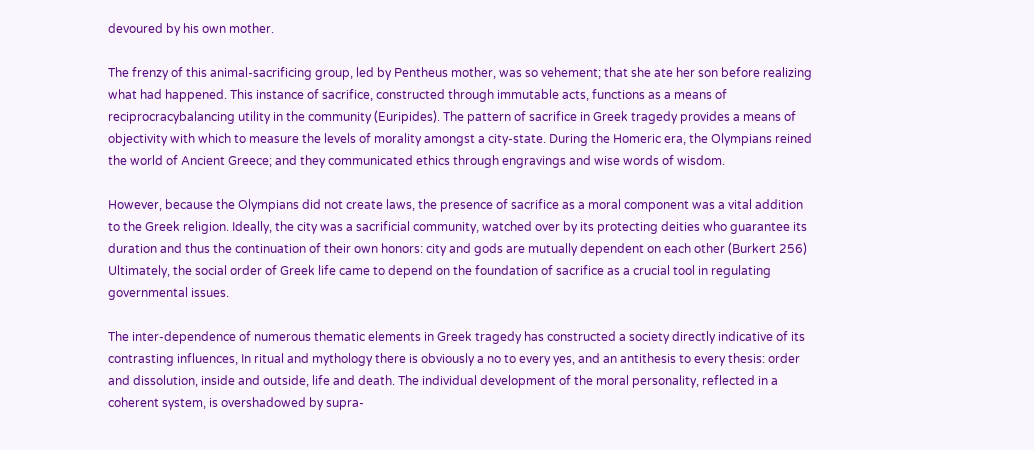devoured by his own mother.

The frenzy of this animal-sacrificing group, led by Pentheus mother, was so vehement; that she ate her son before realizing what had happened. This instance of sacrifice, constructed through immutable acts, functions as a means of reciprocracybalancing utility in the community (Euripides). The pattern of sacrifice in Greek tragedy provides a means of objectivity with which to measure the levels of morality amongst a city-state. During the Homeric era, the Olympians reined the world of Ancient Greece; and they communicated ethics through engravings and wise words of wisdom.

However, because the Olympians did not create laws, the presence of sacrifice as a moral component was a vital addition to the Greek religion. Ideally, the city was a sacrificial community, watched over by its protecting deities who guarantee its duration and thus the continuation of their own honors: city and gods are mutually dependent on each other (Burkert 256) Ultimately, the social order of Greek life came to depend on the foundation of sacrifice as a crucial tool in regulating governmental issues.

The inter-dependence of numerous thematic elements in Greek tragedy has constructed a society directly indicative of its contrasting influences, In ritual and mythology there is obviously a no to every yes, and an antithesis to every thesis: order and dissolution, inside and outside, life and death. The individual development of the moral personality, reflected in a coherent system, is overshadowed by supra-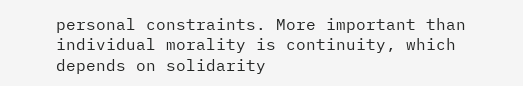personal constraints. More important than individual morality is continuity, which depends on solidarity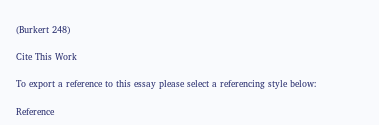(Burkert 248)

Cite This Work

To export a reference to this essay please select a referencing style below:

Reference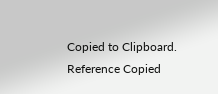Copied to Clipboard.
Reference Copied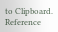to Clipboard.
Reference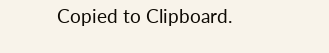Copied to Clipboard.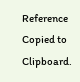Reference Copied to Clipboard.